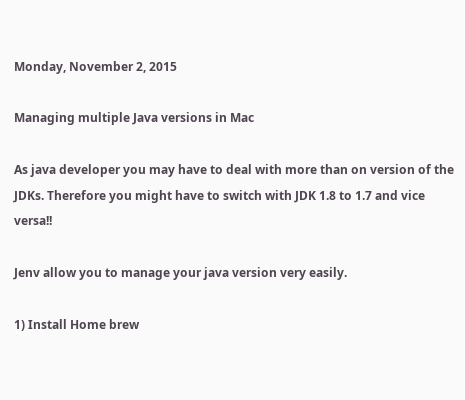Monday, November 2, 2015

Managing multiple Java versions in Mac

As java developer you may have to deal with more than on version of the JDKs. Therefore you might have to switch with JDK 1.8 to 1.7 and vice versa!!

Jenv allow you to manage your java version very easily.

1) Install Home brew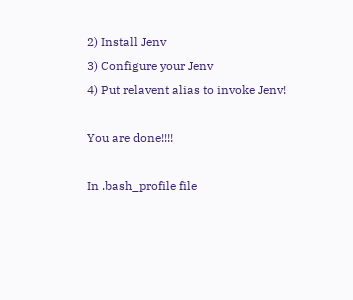2) Install Jenv
3) Configure your Jenv
4) Put relavent alias to invoke Jenv!

You are done!!!!

In .bash_profile file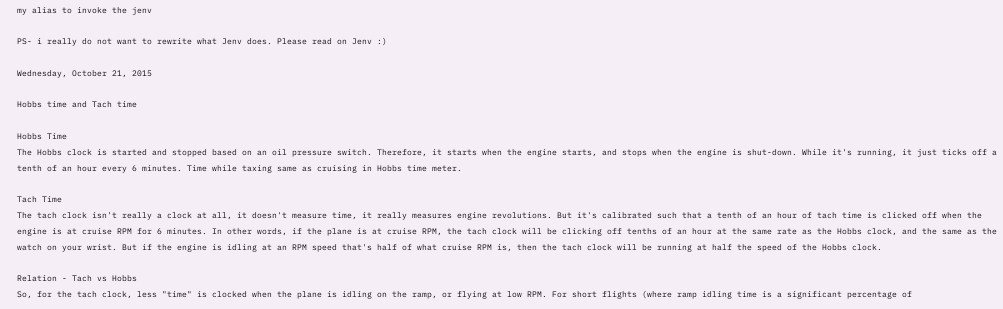my alias to invoke the jenv

PS- i really do not want to rewrite what Jenv does. Please read on Jenv :)

Wednesday, October 21, 2015

Hobbs time and Tach time

Hobbs Time
The Hobbs clock is started and stopped based on an oil pressure switch. Therefore, it starts when the engine starts, and stops when the engine is shut-down. While it's running, it just ticks off a tenth of an hour every 6 minutes. Time while taxing same as cruising in Hobbs time meter.

Tach Time
The tach clock isn't really a clock at all, it doesn't measure time, it really measures engine revolutions. But it's calibrated such that a tenth of an hour of tach time is clicked off when the engine is at cruise RPM for 6 minutes. In other words, if the plane is at cruise RPM, the tach clock will be clicking off tenths of an hour at the same rate as the Hobbs clock, and the same as the watch on your wrist. But if the engine is idling at an RPM speed that's half of what cruise RPM is, then the tach clock will be running at half the speed of the Hobbs clock.

Relation - Tach vs Hobbs
So, for the tach clock, less "time" is clocked when the plane is idling on the ramp, or flying at low RPM. For short flights (where ramp idling time is a significant percentage of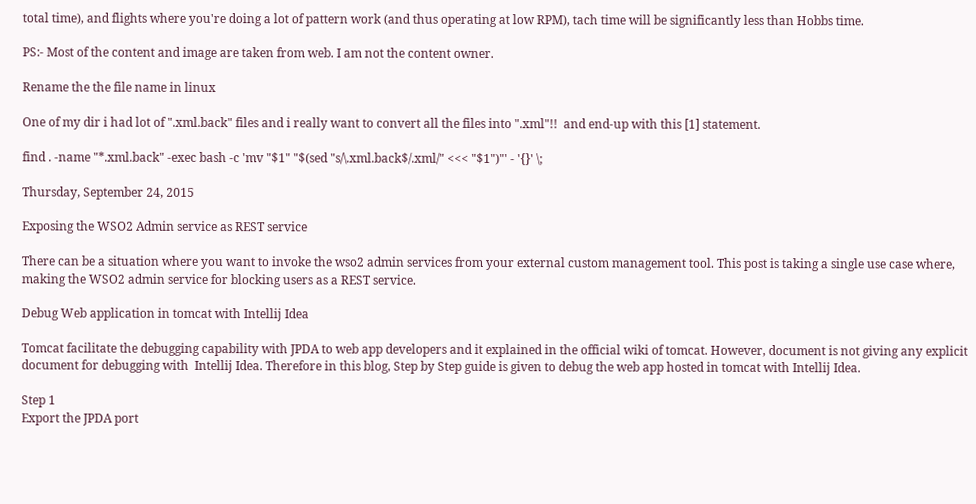total time), and flights where you're doing a lot of pattern work (and thus operating at low RPM), tach time will be significantly less than Hobbs time.

PS:- Most of the content and image are taken from web. I am not the content owner.

Rename the the file name in linux

One of my dir i had lot of ".xml.back" files and i really want to convert all the files into ".xml"!!  and end-up with this [1] statement.

find . -name "*.xml.back" -exec bash -c 'mv "$1" "$(sed "s/\.xml.back$/.xml/" <<< "$1")"' - '{}' \;

Thursday, September 24, 2015

Exposing the WSO2 Admin service as REST service

There can be a situation where you want to invoke the wso2 admin services from your external custom management tool. This post is taking a single use case where, making the WSO2 admin service for blocking users as a REST service.

Debug Web application in tomcat with Intellij Idea

Tomcat facilitate the debugging capability with JPDA to web app developers and it explained in the official wiki of tomcat. However, document is not giving any explicit document for debugging with  Intellij Idea. Therefore in this blog, Step by Step guide is given to debug the web app hosted in tomcat with Intellij Idea.

Step 1
Export the JPDA port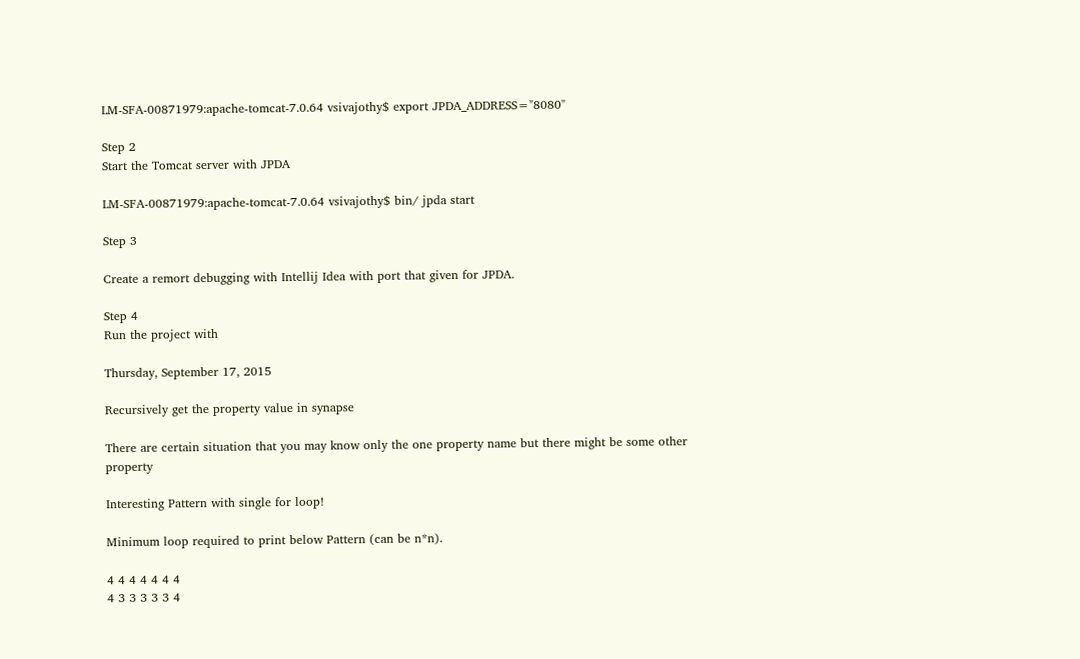LM-SFA-00871979:apache-tomcat-7.0.64 vsivajothy$ export JPDA_ADDRESS="8080"

Step 2
Start the Tomcat server with JPDA

LM-SFA-00871979:apache-tomcat-7.0.64 vsivajothy$ bin/ jpda start

Step 3

Create a remort debugging with Intellij Idea with port that given for JPDA.

Step 4
Run the project with

Thursday, September 17, 2015

Recursively get the property value in synapse

There are certain situation that you may know only the one property name but there might be some other property

Interesting Pattern with single for loop!

Minimum loop required to print below Pattern (can be n*n).

4 4 4 4 4 4 4
4 3 3 3 3 3 4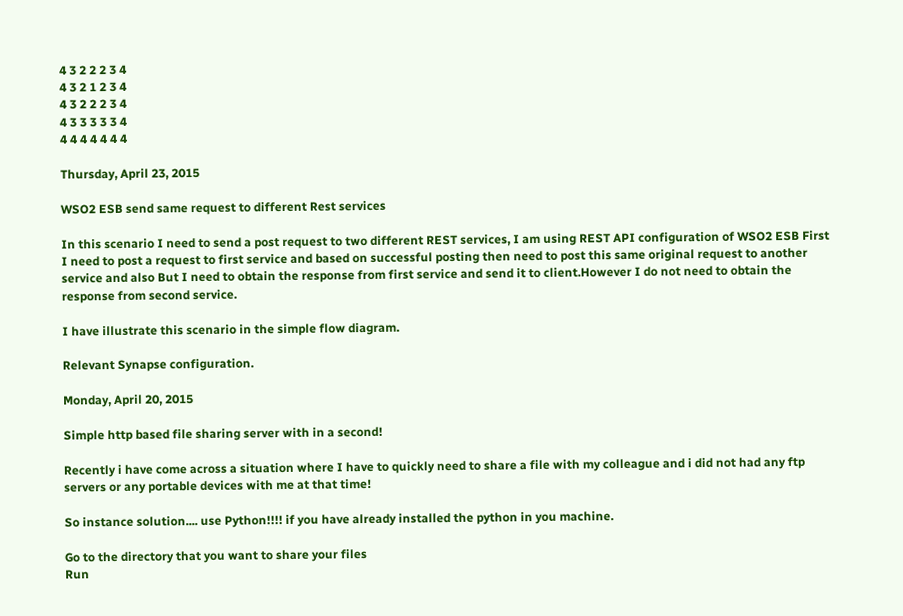4 3 2 2 2 3 4
4 3 2 1 2 3 4
4 3 2 2 2 3 4
4 3 3 3 3 3 4
4 4 4 4 4 4 4

Thursday, April 23, 2015

WSO2 ESB send same request to different Rest services

In this scenario I need to send a post request to two different REST services, I am using REST API configuration of WSO2 ESB First I need to post a request to first service and based on successful posting then need to post this same original request to another service and also But I need to obtain the response from first service and send it to client.However I do not need to obtain the response from second service.

I have illustrate this scenario in the simple flow diagram.

Relevant Synapse configuration.

Monday, April 20, 2015

Simple http based file sharing server with in a second!

Recently i have come across a situation where I have to quickly need to share a file with my colleague and i did not had any ftp servers or any portable devices with me at that time!

So instance solution.... use Python!!!! if you have already installed the python in you machine.

Go to the directory that you want to share your files
Run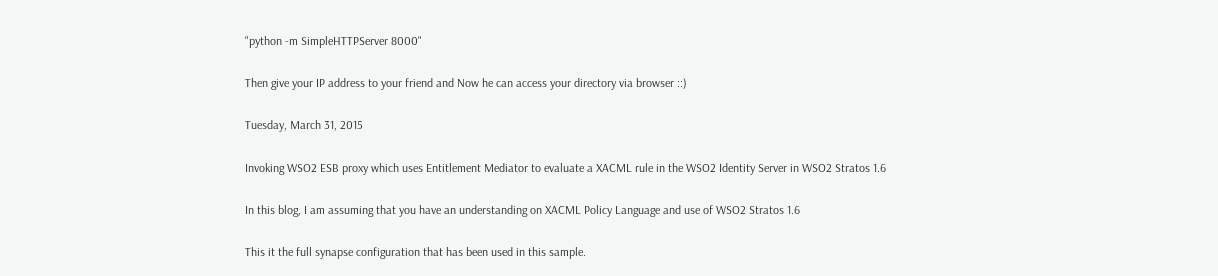"python -m SimpleHTTPServer 8000"

Then give your IP address to your friend and Now he can access your directory via browser ::)

Tuesday, March 31, 2015

Invoking WSO2 ESB proxy which uses Entitlement Mediator to evaluate a XACML rule in the WSO2 Identity Server in WSO2 Stratos 1.6

In this blog, I am assuming that you have an understanding on XACML Policy Language and use of WSO2 Stratos 1.6

This it the full synapse configuration that has been used in this sample.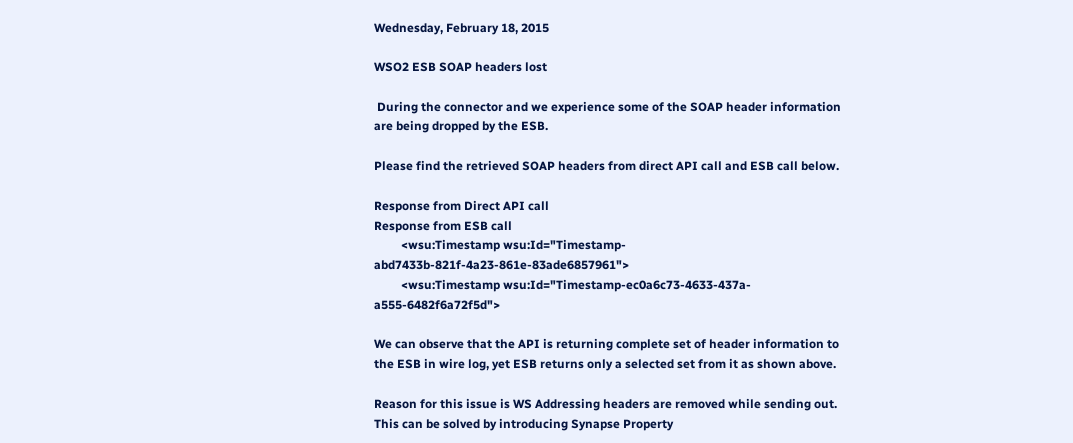Wednesday, February 18, 2015

WSO2 ESB SOAP headers lost

 During the connector and we experience some of the SOAP header information are being dropped by the ESB.

Please find the retrieved SOAP headers from direct API call and ESB call below.

Response from Direct API call
Response from ESB call
         <wsu:Timestamp wsu:Id="Timestamp-abd7433b-821f-4a23-861e-83ade6857961">
         <wsu:Timestamp wsu:Id="Timestamp-ec0a6c73-4633-437a-a555-6482f6a72f5d">

We can observe that the API is returning complete set of header information to the ESB in wire log, yet ESB returns only a selected set from it as shown above.

Reason for this issue is WS Addressing headers are removed while sending out. This can be solved by introducing Synapse Property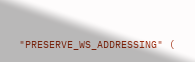"PRESERVE_WS_ADDRESSING" (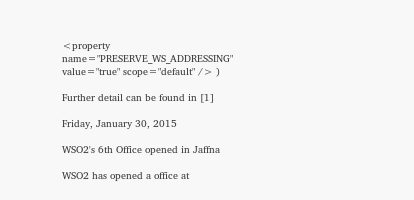<property name="PRESERVE_WS_ADDRESSING" value="true" scope="default" /> )

Further detail can be found in [1]

Friday, January 30, 2015

WSO2's 6th Office opened in Jaffna

WSO2 has opened a office at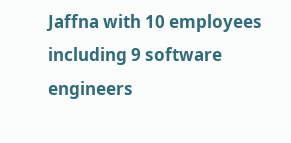Jaffna with 10 employees including 9 software engineers